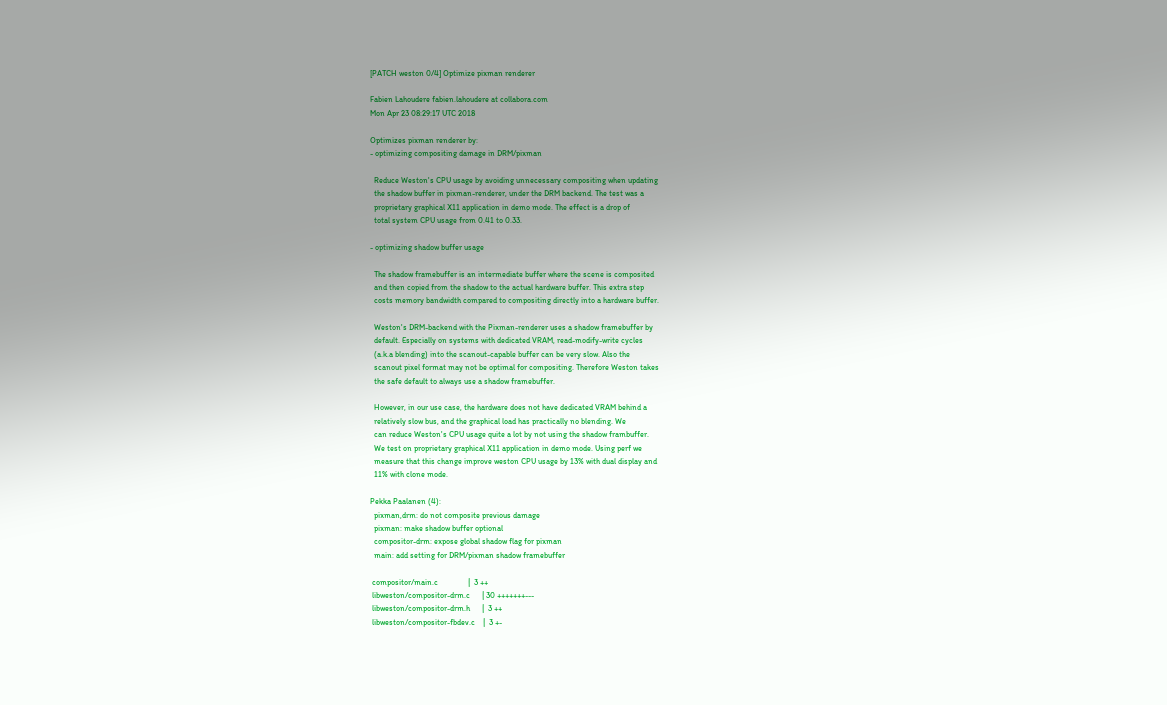[PATCH weston 0/4] Optimize pixman renderer

Fabien Lahoudere fabien.lahoudere at collabora.com
Mon Apr 23 08:29:17 UTC 2018

Optimizes pixman renderer by:
- optimizing compositing damage in DRM/pixman

  Reduce Weston's CPU usage by avoiding unnecessary compositing when updating
  the shadow buffer in pixman-renderer, under the DRM backend. The test was a
  proprietary graphical X11 application in demo mode. The effect is a drop of
  total system CPU usage from 0.41 to 0.33.

- optimizing shadow buffer usage

  The shadow framebuffer is an intermediate buffer where the scene is composited
  and then copied from the shadow to the actual hardware buffer. This extra step
  costs memory bandwidth compared to compositing directly into a hardware buffer.

  Weston's DRM-backend with the Pixman-renderer uses a shadow framebuffer by
  default. Especially on systems with dedicated VRAM, read-modify-write cycles
  (a.k.a blending) into the scanout-capable buffer can be very slow. Also the
  scanout pixel format may not be optimal for compositing. Therefore Weston takes
  the safe default to always use a shadow framebuffer.

  However, in our use case, the hardware does not have dedicated VRAM behind a
  relatively slow bus, and the graphical load has practically no blending. We
  can reduce Weston's CPU usage quite a lot by not using the shadow frambuffer.
  We test on proprietary graphical X11 application in demo mode. Using perf we
  measure that this change improve weston CPU usage by 13% with dual display and
  11% with clone mode.

Pekka Paalanen (4):
  pixman,drm: do not composite previous damage
  pixman: make shadow buffer optional
  compositor-drm: expose global shadow flag for pixman
  main: add setting for DRM/pixman shadow framebuffer

 compositor/main.c               |  3 ++
 libweston/compositor-drm.c      | 30 +++++++---
 libweston/compositor-drm.h      |  3 ++
 libweston/compositor-fbdev.c    |  3 +-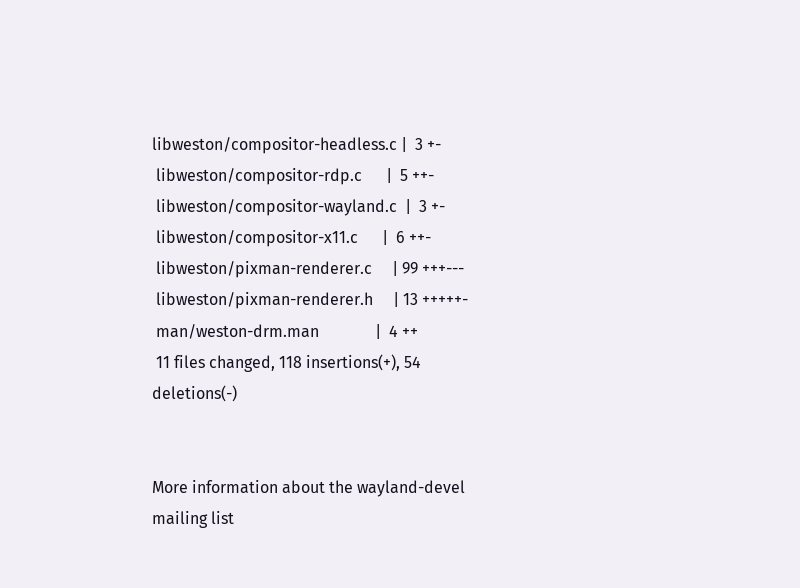libweston/compositor-headless.c |  3 +-
 libweston/compositor-rdp.c      |  5 ++-
 libweston/compositor-wayland.c  |  3 +-
 libweston/compositor-x11.c      |  6 ++-
 libweston/pixman-renderer.c     | 99 +++---
 libweston/pixman-renderer.h     | 13 +++++-
 man/weston-drm.man              |  4 ++
 11 files changed, 118 insertions(+), 54 deletions(-)


More information about the wayland-devel mailing list